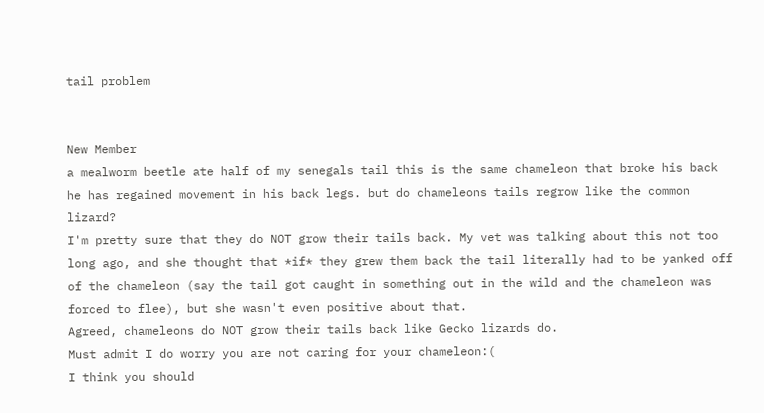tail problem


New Member
a mealworm beetle ate half of my senegals tail this is the same chameleon that broke his back he has regained movement in his back legs. but do chameleons tails regrow like the common lizard?
I'm pretty sure that they do NOT grow their tails back. My vet was talking about this not too long ago, and she thought that *if* they grew them back the tail literally had to be yanked off of the chameleon (say the tail got caught in something out in the wild and the chameleon was forced to flee), but she wasn't even positive about that.
Agreed, chameleons do NOT grow their tails back like Gecko lizards do.
Must admit I do worry you are not caring for your chameleon:(
I think you should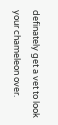definately get a vet to look your chameleon over.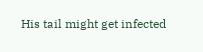His tail might get infected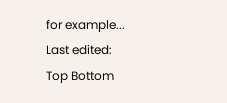for example...
Last edited:
Top Bottom